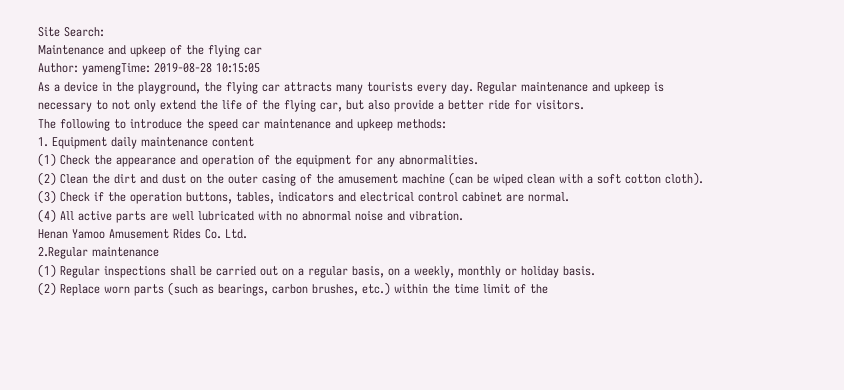Site Search:
Maintenance and upkeep of the flying car
Author: yamengTime: 2019-08-28 10:15:05
As a device in the playground, the flying car attracts many tourists every day. Regular maintenance and upkeep is necessary to not only extend the life of the flying car, but also provide a better ride for visitors.
The following to introduce the speed car maintenance and upkeep methods:
1. Equipment daily maintenance content
(1) Check the appearance and operation of the equipment for any abnormalities.
(2) Clean the dirt and dust on the outer casing of the amusement machine (can be wiped clean with a soft cotton cloth).
(3) Check if the operation buttons, tables, indicators and electrical control cabinet are normal.
(4) All active parts are well lubricated with no abnormal noise and vibration.
Henan Yamoo Amusement Rides Co. Ltd.
2.Regular maintenance
(1) Regular inspections shall be carried out on a regular basis, on a weekly, monthly or holiday basis.
(2) Replace worn parts (such as bearings, carbon brushes, etc.) within the time limit of the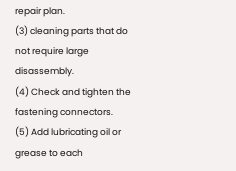repair plan.
(3) cleaning parts that do not require large disassembly.
(4) Check and tighten the fastening connectors.
(5) Add lubricating oil or grease to each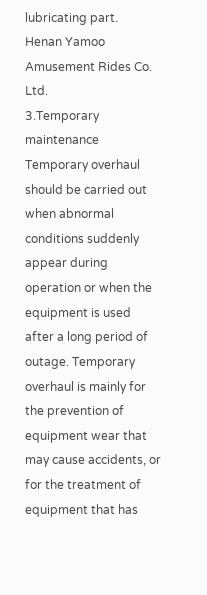lubricating part.
Henan Yamoo Amusement Rides Co. Ltd.
3.Temporary maintenance
Temporary overhaul should be carried out when abnormal conditions suddenly appear during operation or when the equipment is used after a long period of outage. Temporary overhaul is mainly for the prevention of equipment wear that may cause accidents, or for the treatment of equipment that has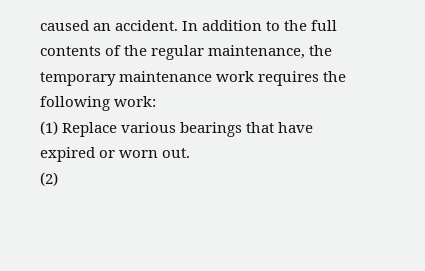caused an accident. In addition to the full contents of the regular maintenance, the temporary maintenance work requires the following work:
(1) Replace various bearings that have expired or worn out.
(2)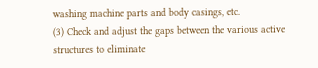washing machine parts and body casings, etc.
(3) Check and adjust the gaps between the various active structures to eliminate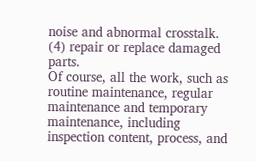noise and abnormal crosstalk.
(4) repair or replace damaged parts.
Of course, all the work, such as routine maintenance, regular maintenance and temporary maintenance, including inspection content, process, and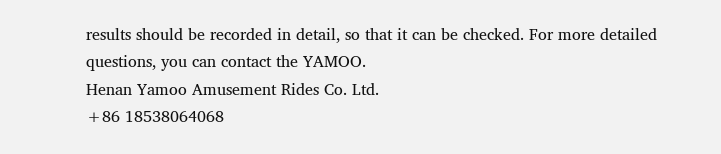results should be recorded in detail, so that it can be checked. For more detailed questions, you can contact the YAMOO.
Henan Yamoo Amusement Rides Co. Ltd.
+86 18538064068